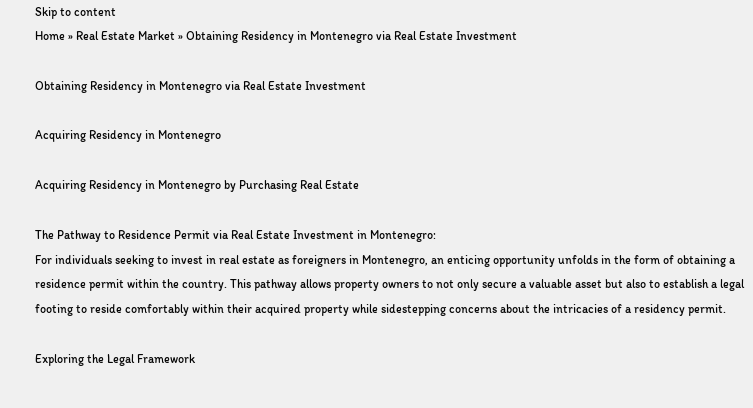Skip to content
Home » Real Estate Market » Obtaining Residency in Montenegro via Real Estate Investment

Obtaining Residency in Montenegro via Real Estate Investment

Acquiring Residency in Montenegro

Acquiring Residency in Montenegro by Purchasing Real Estate

The Pathway to Residence Permit via Real Estate Investment in Montenegro:
For individuals seeking to invest in real estate as foreigners in Montenegro, an enticing opportunity unfolds in the form of obtaining a residence permit within the country. This pathway allows property owners to not only secure a valuable asset but also to establish a legal footing to reside comfortably within their acquired property while sidestepping concerns about the intricacies of a residency permit.

Exploring the Legal Framework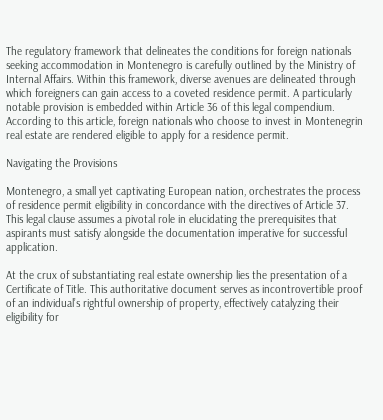The regulatory framework that delineates the conditions for foreign nationals seeking accommodation in Montenegro is carefully outlined by the Ministry of Internal Affairs. Within this framework, diverse avenues are delineated through which foreigners can gain access to a coveted residence permit. A particularly notable provision is embedded within Article 36 of this legal compendium. According to this article, foreign nationals who choose to invest in Montenegrin real estate are rendered eligible to apply for a residence permit.

Navigating the Provisions

Montenegro, a small yet captivating European nation, orchestrates the process of residence permit eligibility in concordance with the directives of Article 37. This legal clause assumes a pivotal role in elucidating the prerequisites that aspirants must satisfy alongside the documentation imperative for successful application.

At the crux of substantiating real estate ownership lies the presentation of a Certificate of Title. This authoritative document serves as incontrovertible proof of an individual’s rightful ownership of property, effectively catalyzing their eligibility for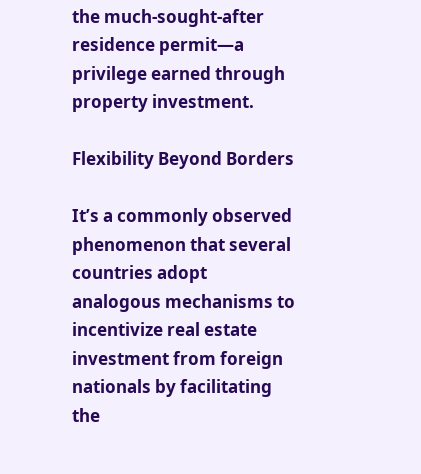the much-sought-after residence permit—a privilege earned through property investment.

Flexibility Beyond Borders

It’s a commonly observed phenomenon that several countries adopt analogous mechanisms to incentivize real estate investment from foreign nationals by facilitating the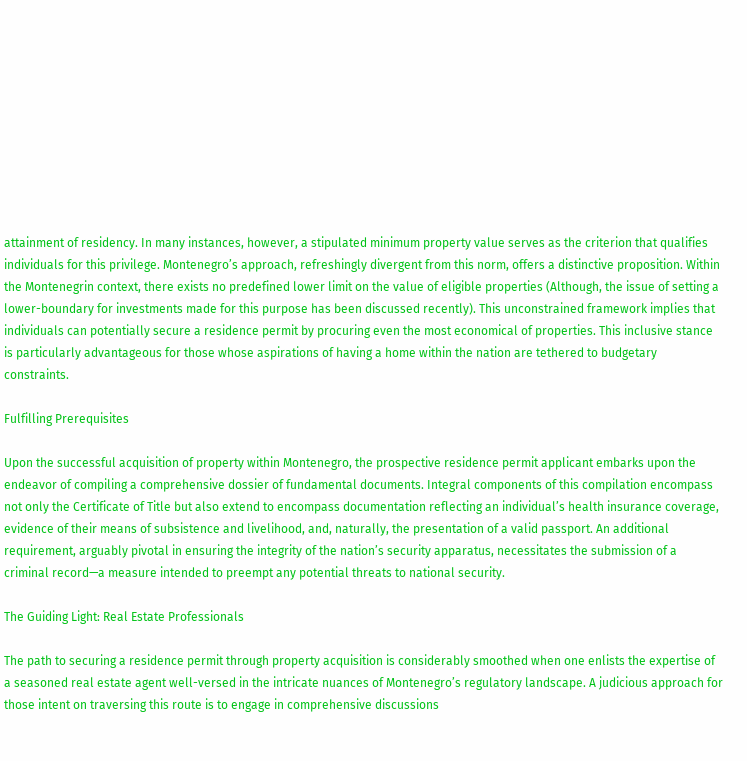attainment of residency. In many instances, however, a stipulated minimum property value serves as the criterion that qualifies individuals for this privilege. Montenegro’s approach, refreshingly divergent from this norm, offers a distinctive proposition. Within the Montenegrin context, there exists no predefined lower limit on the value of eligible properties (Although, the issue of setting a lower-boundary for investments made for this purpose has been discussed recently). This unconstrained framework implies that individuals can potentially secure a residence permit by procuring even the most economical of properties. This inclusive stance is particularly advantageous for those whose aspirations of having a home within the nation are tethered to budgetary constraints.

Fulfilling Prerequisites

Upon the successful acquisition of property within Montenegro, the prospective residence permit applicant embarks upon the endeavor of compiling a comprehensive dossier of fundamental documents. Integral components of this compilation encompass not only the Certificate of Title but also extend to encompass documentation reflecting an individual’s health insurance coverage, evidence of their means of subsistence and livelihood, and, naturally, the presentation of a valid passport. An additional requirement, arguably pivotal in ensuring the integrity of the nation’s security apparatus, necessitates the submission of a criminal record—a measure intended to preempt any potential threats to national security.

The Guiding Light: Real Estate Professionals

The path to securing a residence permit through property acquisition is considerably smoothed when one enlists the expertise of a seasoned real estate agent well-versed in the intricate nuances of Montenegro’s regulatory landscape. A judicious approach for those intent on traversing this route is to engage in comprehensive discussions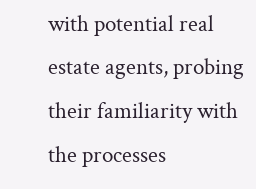with potential real estate agents, probing their familiarity with the processes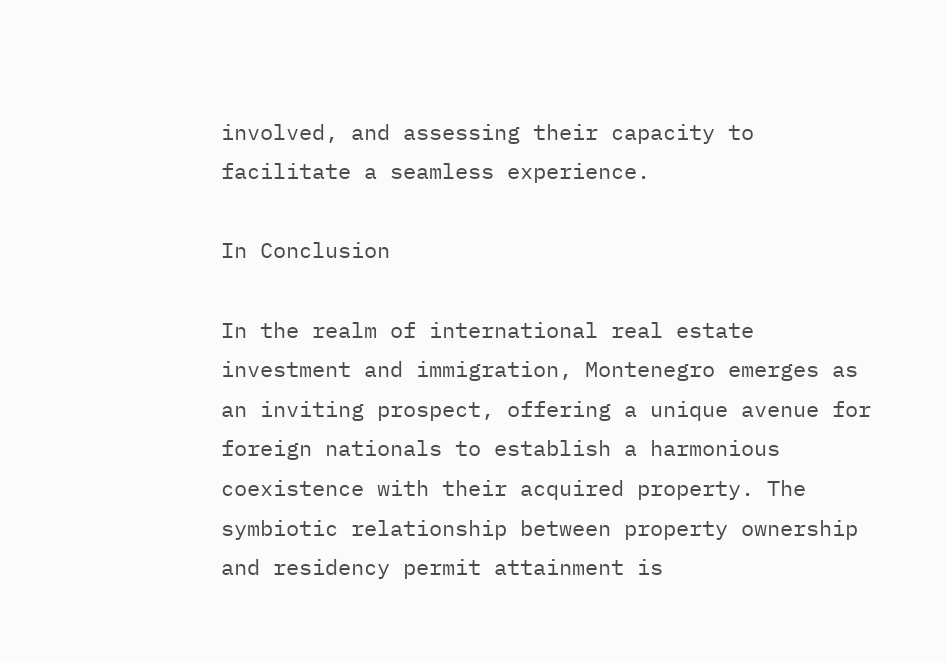involved, and assessing their capacity to facilitate a seamless experience.

In Conclusion

In the realm of international real estate investment and immigration, Montenegro emerges as an inviting prospect, offering a unique avenue for foreign nationals to establish a harmonious coexistence with their acquired property. The symbiotic relationship between property ownership and residency permit attainment is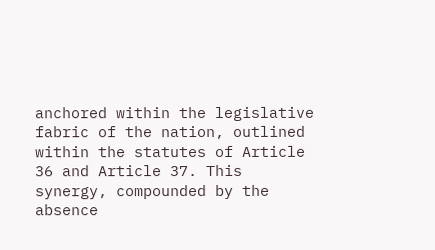anchored within the legislative fabric of the nation, outlined within the statutes of Article 36 and Article 37. This synergy, compounded by the absence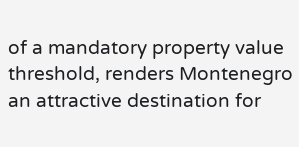of a mandatory property value threshold, renders Montenegro an attractive destination for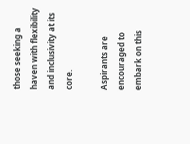those seeking a haven with flexibility and inclusivity at its core.

Aspirants are encouraged to embark on this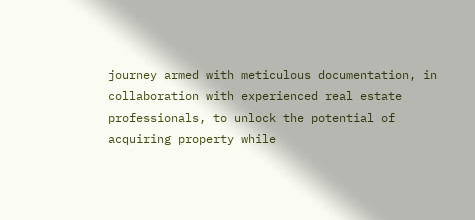journey armed with meticulous documentation, in collaboration with experienced real estate professionals, to unlock the potential of acquiring property while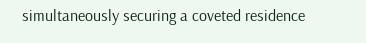simultaneously securing a coveted residence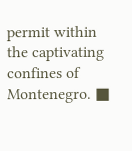permit within the captivating confines of Montenegro. ■